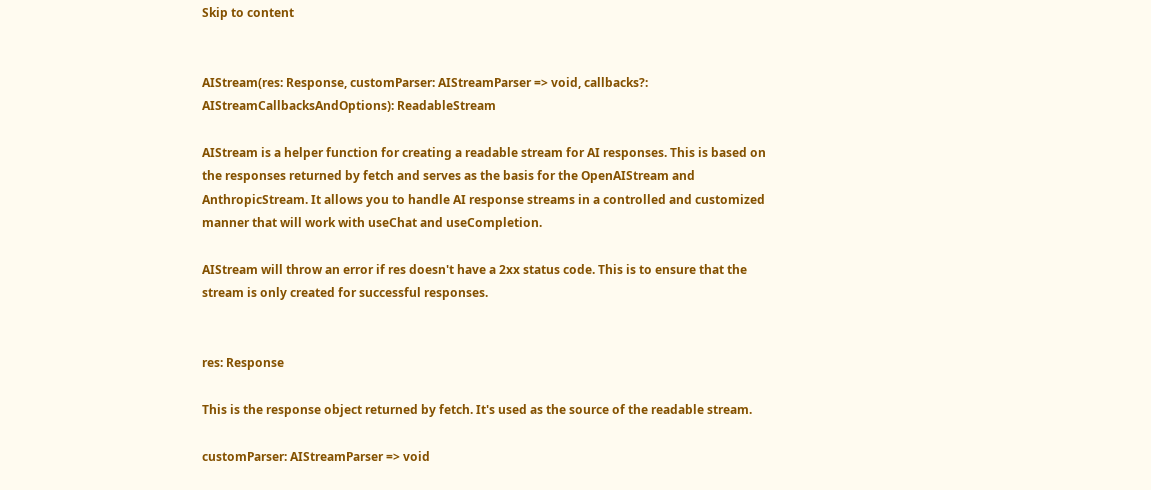Skip to content


AIStream(res: Response, customParser: AIStreamParser => void, callbacks?: AIStreamCallbacksAndOptions): ReadableStream

AIStream is a helper function for creating a readable stream for AI responses. This is based on the responses returned by fetch and serves as the basis for the OpenAIStream and AnthropicStream. It allows you to handle AI response streams in a controlled and customized manner that will work with useChat and useCompletion.

AIStream will throw an error if res doesn't have a 2xx status code. This is to ensure that the stream is only created for successful responses.


res: Response

This is the response object returned by fetch. It's used as the source of the readable stream.

customParser: AIStreamParser => void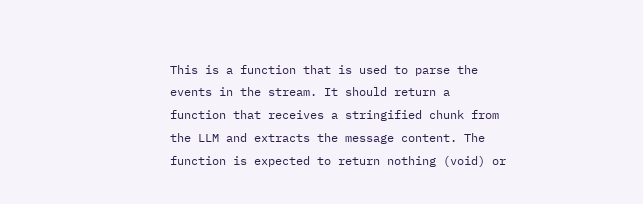This is a function that is used to parse the events in the stream. It should return a function that receives a stringified chunk from the LLM and extracts the message content. The function is expected to return nothing (void) or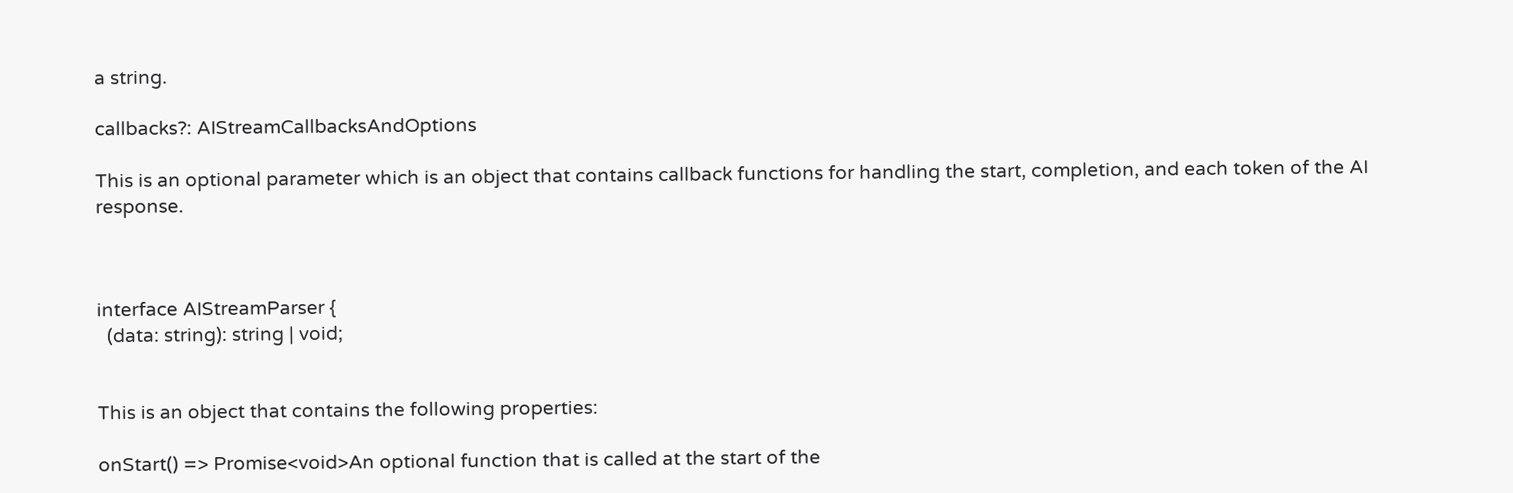a string.

callbacks?: AIStreamCallbacksAndOptions

This is an optional parameter which is an object that contains callback functions for handling the start, completion, and each token of the AI response.



interface AIStreamParser {
  (data: string): string | void;


This is an object that contains the following properties:

onStart() => Promise<void>An optional function that is called at the start of the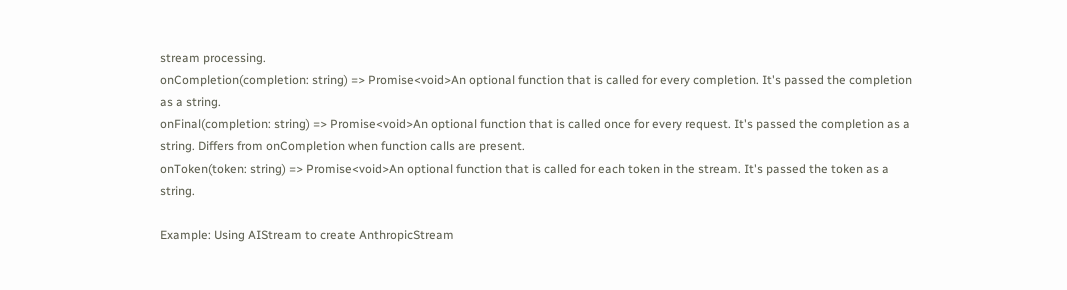stream processing.
onCompletion(completion: string) => Promise<void>An optional function that is called for every completion. It's passed the completion as a string.
onFinal(completion: string) => Promise<void>An optional function that is called once for every request. It's passed the completion as a string. Differs from onCompletion when function calls are present.
onToken(token: string) => Promise<void>An optional function that is called for each token in the stream. It's passed the token as a string.

Example: Using AIStream to create AnthropicStream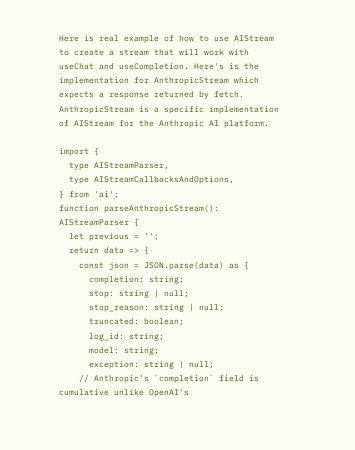Here is real example of how to use AIStream to create a stream that will work with useChat and useCompletion. Here's is the implementation for AnthropicStream which expects a response returned by fetch. AnthropicStream is a specific implementation of AIStream for the Anthropic AI platform.

import {
  type AIStreamParser,
  type AIStreamCallbacksAndOptions,
} from 'ai';
function parseAnthropicStream(): AIStreamParser {
  let previous = '';
  return data => {
    const json = JSON.parse(data) as {
      completion: string;
      stop: string | null;
      stop_reason: string | null;
      truncated: boolean;
      log_id: string;
      model: string;
      exception: string | null;
    // Anthropic's `completion` field is cumulative unlike OpenAI's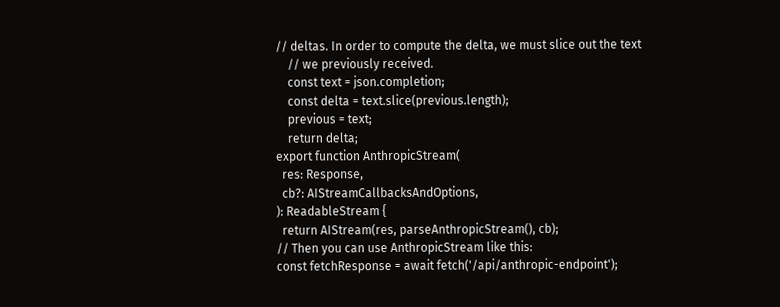// deltas. In order to compute the delta, we must slice out the text
    // we previously received.
    const text = json.completion;
    const delta = text.slice(previous.length);
    previous = text;
    return delta;
export function AnthropicStream(
  res: Response,
  cb?: AIStreamCallbacksAndOptions,
): ReadableStream {
  return AIStream(res, parseAnthropicStream(), cb);
// Then you can use AnthropicStream like this:
const fetchResponse = await fetch('/api/anthropic-endpoint');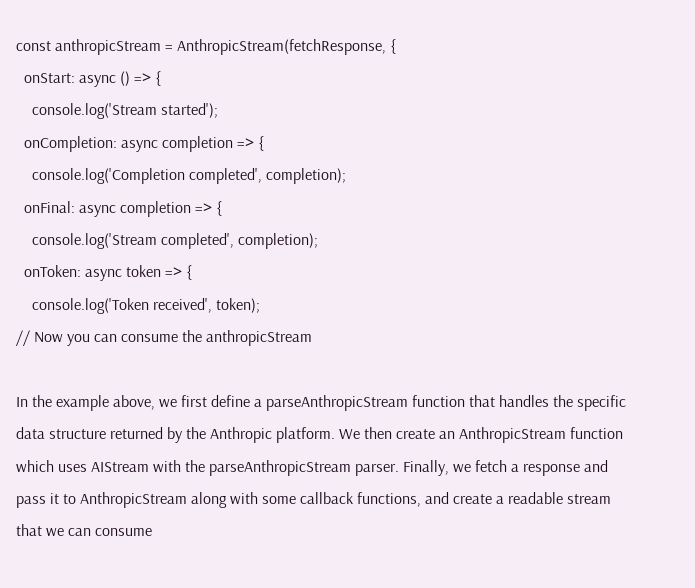const anthropicStream = AnthropicStream(fetchResponse, {
  onStart: async () => {
    console.log('Stream started');
  onCompletion: async completion => {
    console.log('Completion completed', completion);
  onFinal: async completion => {
    console.log('Stream completed', completion);
  onToken: async token => {
    console.log('Token received', token);
// Now you can consume the anthropicStream

In the example above, we first define a parseAnthropicStream function that handles the specific data structure returned by the Anthropic platform. We then create an AnthropicStream function which uses AIStream with the parseAnthropicStream parser. Finally, we fetch a response and pass it to AnthropicStream along with some callback functions, and create a readable stream that we can consume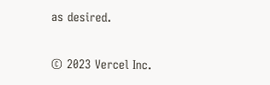as desired.

© 2023 Vercel Inc.